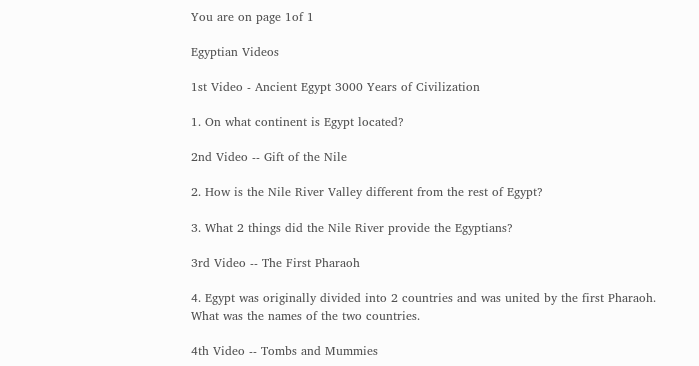You are on page 1of 1

Egyptian Videos

1st Video - Ancient Egypt 3000 Years of Civilization

1. On what continent is Egypt located?

2nd Video -- Gift of the Nile

2. How is the Nile River Valley different from the rest of Egypt?

3. What 2 things did the Nile River provide the Egyptians?

3rd Video -- The First Pharaoh

4. Egypt was originally divided into 2 countries and was united by the first Pharaoh.
What was the names of the two countries.

4th Video -- Tombs and Mummies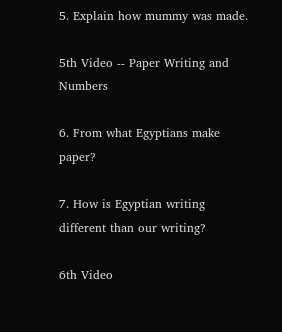5. Explain how mummy was made.

5th Video -- Paper Writing and Numbers

6. From what Egyptians make paper?

7. How is Egyptian writing different than our writing?

6th Video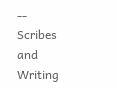-- Scribes and Writing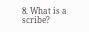8. What is a scribe?